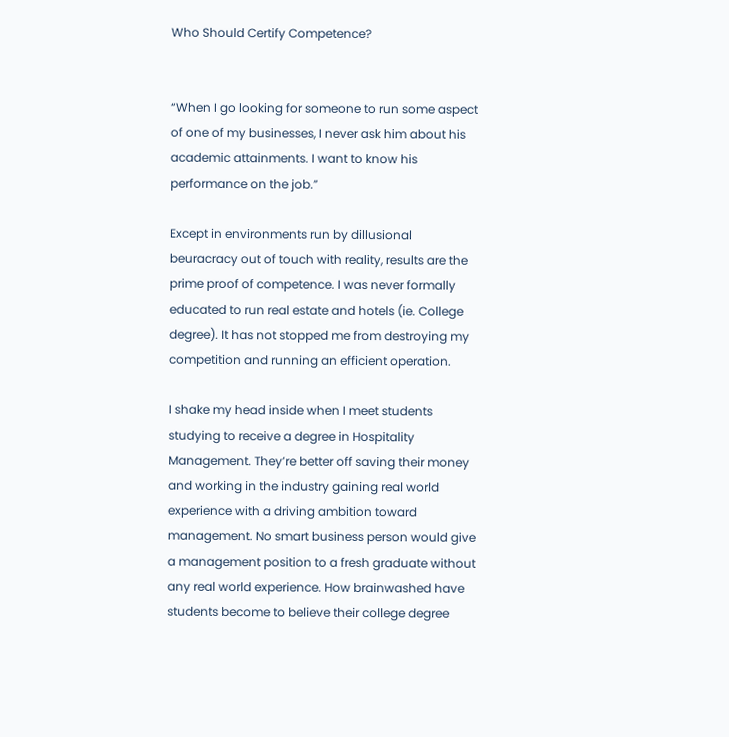Who Should Certify Competence?


“When I go looking for someone to run some aspect of one of my businesses, I never ask him about his academic attainments. I want to know his performance on the job.”

Except in environments run by dillusional beuracracy out of touch with reality, results are the prime proof of competence. I was never formally educated to run real estate and hotels (ie. College degree). It has not stopped me from destroying my competition and running an efficient operation.

I shake my head inside when I meet students studying to receive a degree in Hospitality Management. They’re better off saving their money and working in the industry gaining real world experience with a driving ambition toward management. No smart business person would give a management position to a fresh graduate without any real world experience. How brainwashed have students become to believe their college degree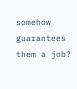somehow guarantees them a job?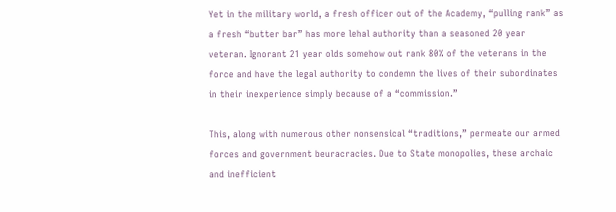Yet in the military world, a fresh officer out of the Academy, “pulling rank” as a fresh “butter bar” has more lehal authority than a seasoned 20 year veteran. Ignorant 21 year olds somehow out rank 80% of the veterans in the force and have the legal authority to condemn the lives of their subordinates in their inexperience simply because of a “commission.”

This, along with numerous other nonsensical “traditions,” permeate our armed forces and government beuracracies. Due to State monopolies, these archaic and inefficient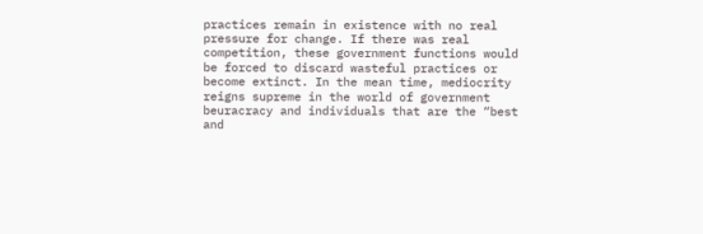practices remain in existence with no real pressure for change. If there was real competition, these government functions would be forced to discard wasteful practices or become extinct. In the mean time, mediocrity reigns supreme in the world of government beuracracy and individuals that are the “best and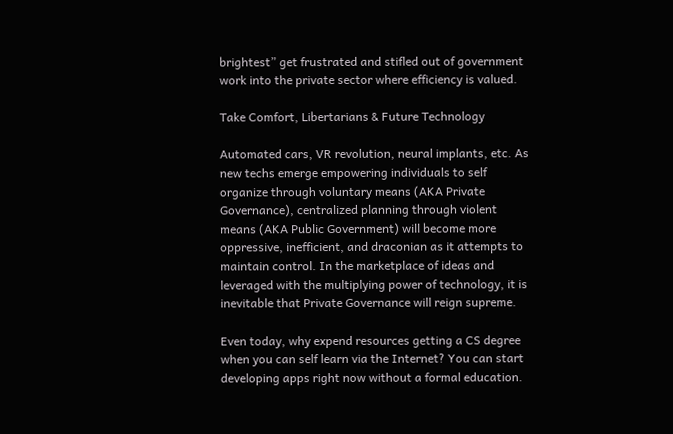brightest” get frustrated and stifled out of government work into the private sector where efficiency is valued.

Take Comfort, Libertarians & Future Technology

Automated cars, VR revolution, neural implants, etc. As new techs emerge empowering individuals to self organize through voluntary means (AKA Private Governance), centralized planning through violent means (AKA Public Government) will become more oppressive, inefficient, and draconian as it attempts to maintain control. In the marketplace of ideas and leveraged with the multiplying power of technology, it is inevitable that Private Governance will reign supreme.

Even today, why expend resources getting a CS degree when you can self learn via the Internet? You can start developing apps right now without a formal education.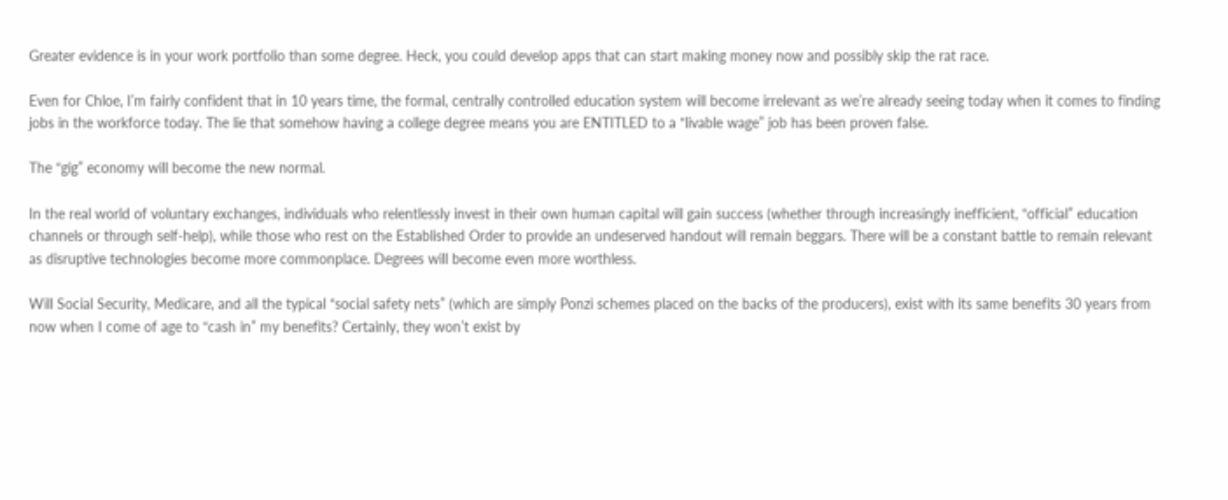Greater evidence is in your work portfolio than some degree. Heck, you could develop apps that can start making money now and possibly skip the rat race.

Even for Chloe, I’m fairly confident that in 10 years time, the formal, centrally controlled education system will become irrelevant as we’re already seeing today when it comes to finding jobs in the workforce today. The lie that somehow having a college degree means you are ENTITLED to a “livable wage” job has been proven false.

The “gig” economy will become the new normal.

In the real world of voluntary exchanges, individuals who relentlessly invest in their own human capital will gain success (whether through increasingly inefficient, “official” education channels or through self-help), while those who rest on the Established Order to provide an undeserved handout will remain beggars. There will be a constant battle to remain relevant as disruptive technologies become more commonplace. Degrees will become even more worthless.

Will Social Security, Medicare, and all the typical “social safety nets” (which are simply Ponzi schemes placed on the backs of the producers), exist with its same benefits 30 years from now when I come of age to “cash in” my benefits? Certainly, they won’t exist by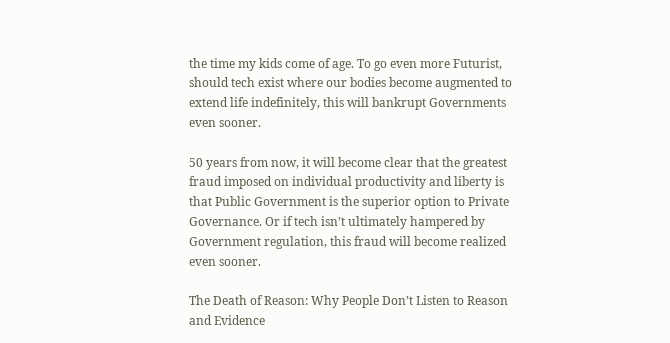the time my kids come of age. To go even more Futurist, should tech exist where our bodies become augmented to extend life indefinitely, this will bankrupt Governments even sooner.

50 years from now, it will become clear that the greatest fraud imposed on individual productivity and liberty is that Public Government is the superior option to Private Governance. Or if tech isn’t ultimately hampered by Government regulation, this fraud will become realized even sooner.

The Death of Reason: Why People Don’t Listen to Reason and Evidence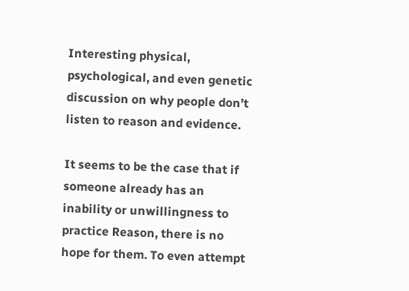Interesting physical, psychological, and even genetic discussion on why people don’t listen to reason and evidence.

It seems to be the case that if someone already has an inability or unwillingness to practice Reason, there is no hope for them. To even attempt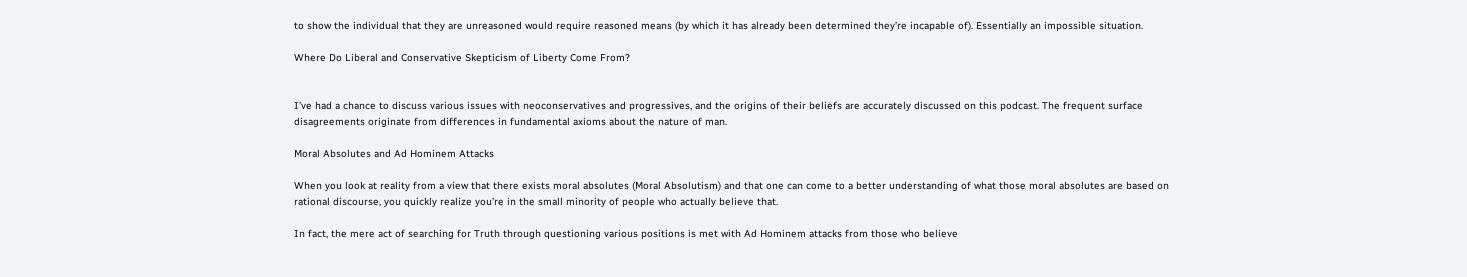to show the individual that they are unreasoned would require reasoned means (by which it has already been determined they’re incapable of). Essentially an impossible situation.

Where Do Liberal and Conservative Skepticism of Liberty Come From?


I’ve had a chance to discuss various issues with neoconservatives and progressives, and the origins of their beliefs are accurately discussed on this podcast. The frequent surface disagreements originate from differences in fundamental axioms about the nature of man.

Moral Absolutes and Ad Hominem Attacks

When you look at reality from a view that there exists moral absolutes (Moral Absolutism) and that one can come to a better understanding of what those moral absolutes are based on rational discourse, you quickly realize you’re in the small minority of people who actually believe that.

In fact, the mere act of searching for Truth through questioning various positions is met with Ad Hominem attacks from those who believe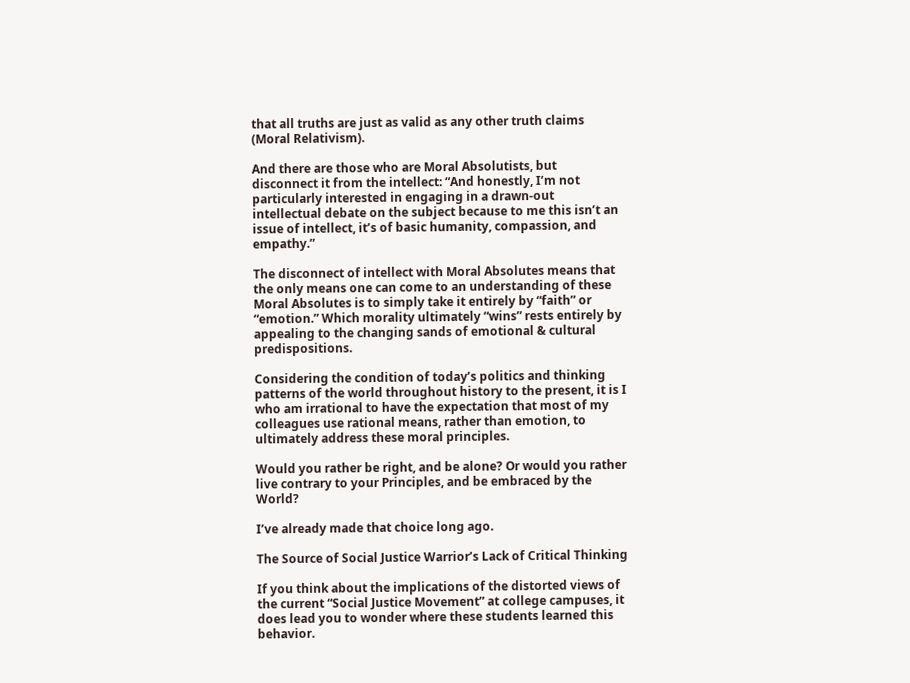that all truths are just as valid as any other truth claims (Moral Relativism).

And there are those who are Moral Absolutists, but disconnect it from the intellect: “And honestly, I’m not particularly interested in engaging in a drawn-out intellectual debate on the subject because to me this isn’t an issue of intellect, it’s of basic humanity, compassion, and empathy.”

The disconnect of intellect with Moral Absolutes means that the only means one can come to an understanding of these Moral Absolutes is to simply take it entirely by “faith” or “emotion.” Which morality ultimately “wins” rests entirely by appealing to the changing sands of emotional & cultural predispositions.

Considering the condition of today’s politics and thinking patterns of the world throughout history to the present, it is I who am irrational to have the expectation that most of my colleagues use rational means, rather than emotion, to ultimately address these moral principles.

Would you rather be right, and be alone? Or would you rather live contrary to your Principles, and be embraced by the World?

I’ve already made that choice long ago.

The Source of Social Justice Warrior’s Lack of Critical Thinking

If you think about the implications of the distorted views of the current “Social Justice Movement” at college campuses, it does lead you to wonder where these students learned this behavior.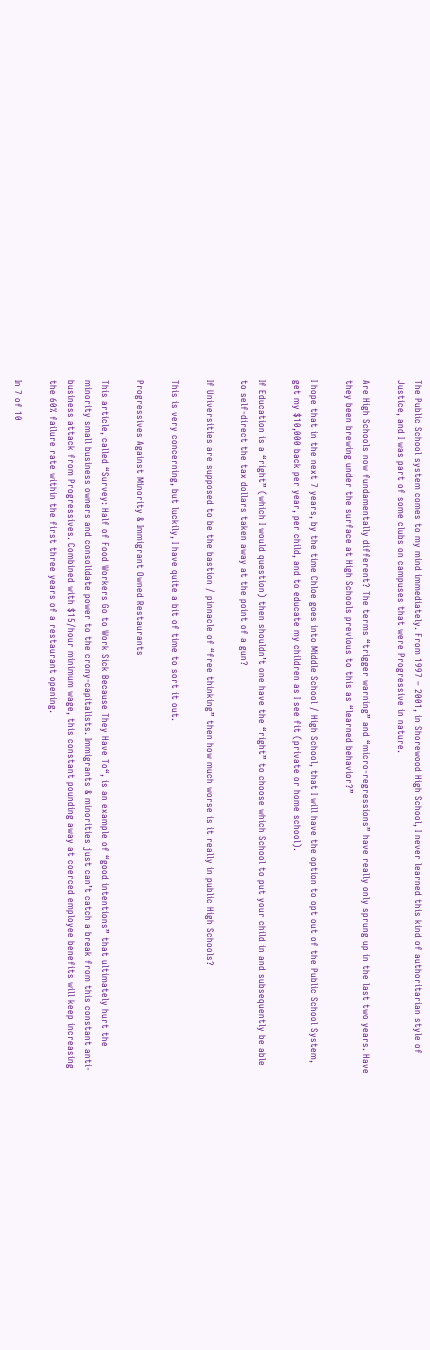The Public School system comes to my mind immediately. From 1997 – 2001, in Shorewood High School, I never learned this kind of authoritarian style of Justice, and I was part of some clubs on campuses that were Progressive in nature.

Are High Schools now fundamentally different? The terms “trigger warning” and “micro-regressions” have really only sprung up in the last two years. Have they been brewing under the surface at High Schools previous to this as “learned behavior?”

I hope that in the next 7 years, by the time Chloe goes into Middle School / High School, that I will have the option to opt out of the Public School System, get my $10,000 back per year, per child, and to educate my children as I see fit (private or home school).

If Education is a “right” (which I would question) then shouldn’t one have the “right” to choose which School to put your child in and subsequently be able to self-direct the tax dollars taken away at the point of a gun?

If Universities are supposed to be the bastion / pinnacle of “free thinking” then how much worse is it really in public High Schools?

This is very concerning, but luckily, I have quite a bit of time to sort it out.

Progressives Against Minority & Immigrant Owned Restaurants

This article, called “Survey: Half of Food Workers Go to Work Sick Because They Have To“, is an example of “good intentions” that ultimately hurt the minority small business owners and consolidate power to the crony-capitalists. Immigrants & minorities just can’t catch a break from this constant anti-business attack from Progressives. Combined with $15/hour minimum wage, this constant pounding away at coerced employee benefits will keep increasing the 60% failure rate within the first three years of a restaurant opening.

In 7 of 10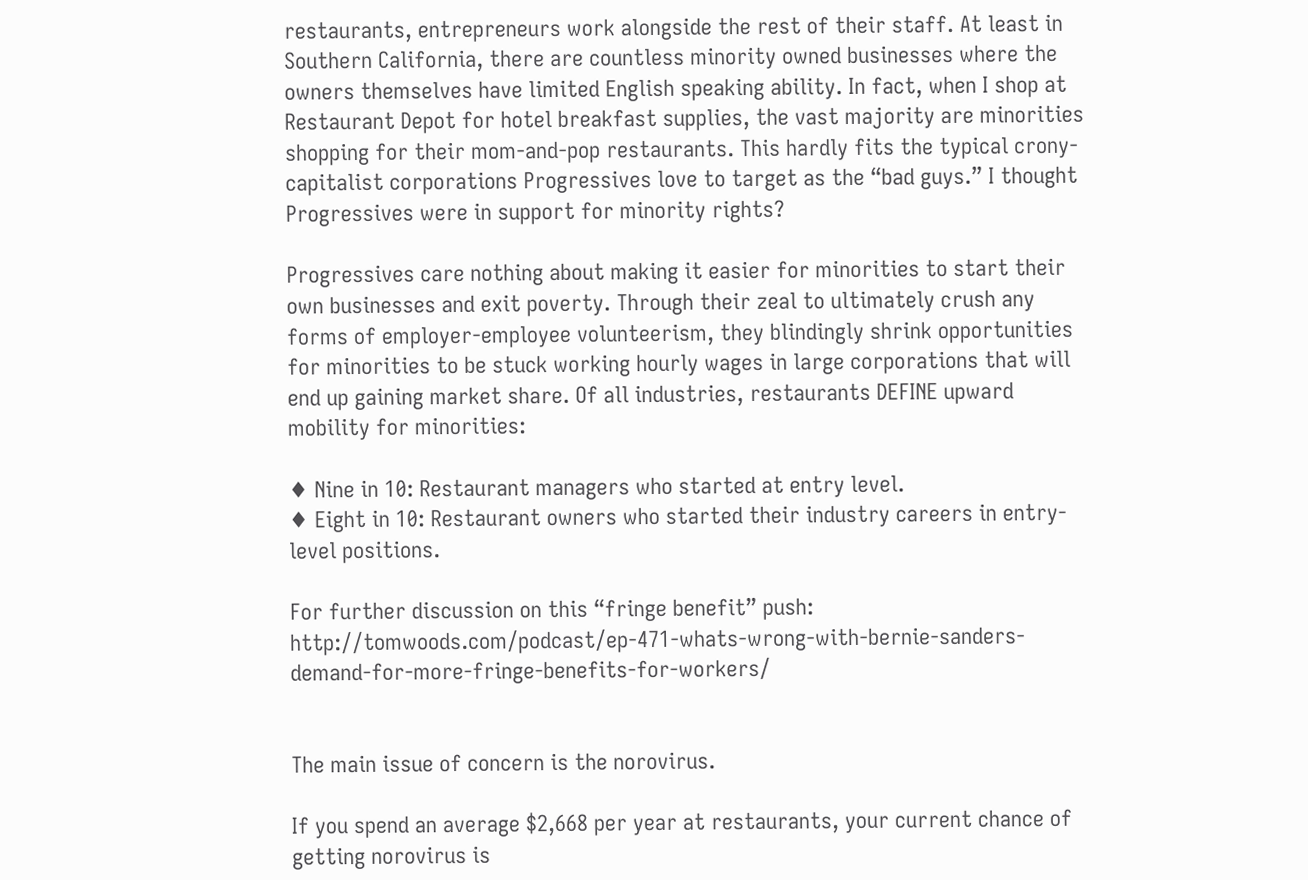restaurants, entrepreneurs work alongside the rest of their staff. At least in Southern California, there are countless minority owned businesses where the owners themselves have limited English speaking ability. In fact, when I shop at Restaurant Depot for hotel breakfast supplies, the vast majority are minorities shopping for their mom-and-pop restaurants. This hardly fits the typical crony-capitalist corporations Progressives love to target as the “bad guys.” I thought Progressives were in support for minority rights?

Progressives care nothing about making it easier for minorities to start their own businesses and exit poverty. Through their zeal to ultimately crush any forms of employer-employee volunteerism, they blindingly shrink opportunities for minorities to be stuck working hourly wages in large corporations that will end up gaining market share. Of all industries, restaurants DEFINE upward mobility for minorities:

♦ Nine in 10: Restaurant managers who started at entry level.
♦ Eight in 10: Restaurant owners who started their industry careers in entry-level positions.

For further discussion on this “fringe benefit” push: http://tomwoods.com/podcast/ep-471-whats-wrong-with-bernie-sanders-demand-for-more-fringe-benefits-for-workers/


The main issue of concern is the norovirus.

If you spend an average $2,668 per year at restaurants, your current chance of getting norovirus is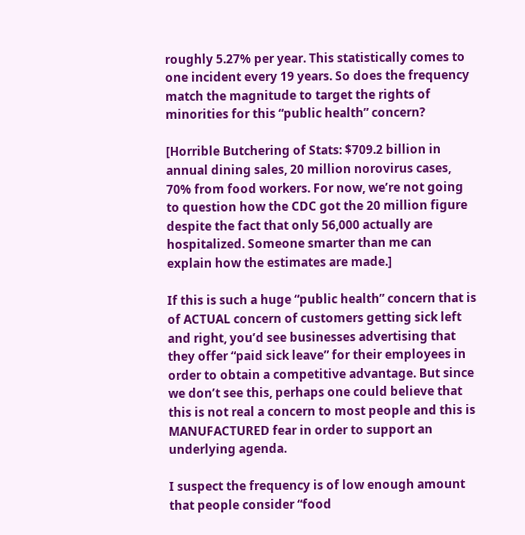roughly 5.27% per year. This statistically comes to one incident every 19 years. So does the frequency match the magnitude to target the rights of minorities for this “public health” concern?

[Horrible Butchering of Stats: $709.2 billion in annual dining sales, 20 million norovirus cases, 70% from food workers. For now, we’re not going to question how the CDC got the 20 million figure despite the fact that only 56,000 actually are hospitalized. Someone smarter than me can explain how the estimates are made.]

If this is such a huge “public health” concern that is of ACTUAL concern of customers getting sick left and right, you’d see businesses advertising that they offer “paid sick leave” for their employees in order to obtain a competitive advantage. But since we don’t see this, perhaps one could believe that this is not real a concern to most people and this is MANUFACTURED fear in order to support an underlying agenda.

I suspect the frequency is of low enough amount that people consider “food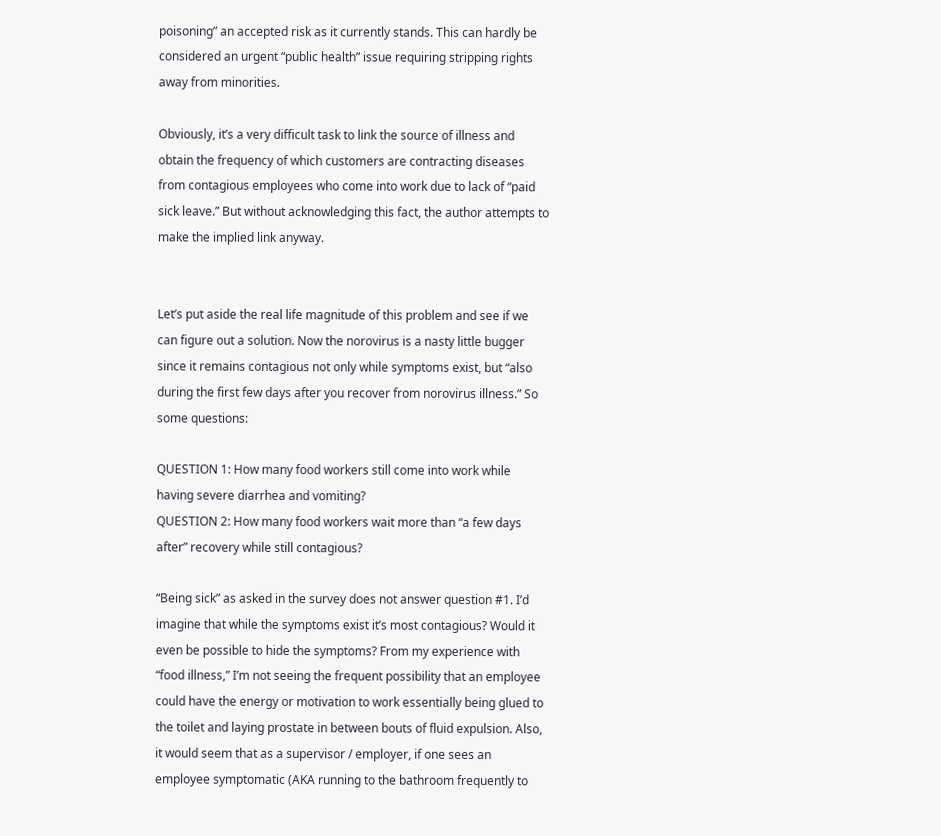poisoning” an accepted risk as it currently stands. This can hardly be considered an urgent “public health” issue requiring stripping rights away from minorities.

Obviously, it’s a very difficult task to link the source of illness and obtain the frequency of which customers are contracting diseases from contagious employees who come into work due to lack of “paid sick leave.” But without acknowledging this fact, the author attempts to make the implied link anyway.


Let’s put aside the real life magnitude of this problem and see if we can figure out a solution. Now the norovirus is a nasty little bugger since it remains contagious not only while symptoms exist, but “also during the first few days after you recover from norovirus illness.” So some questions:

QUESTION 1: How many food workers still come into work while having severe diarrhea and vomiting?
QUESTION 2: How many food workers wait more than “a few days after” recovery while still contagious?

“Being sick” as asked in the survey does not answer question #1. I’d imagine that while the symptoms exist it’s most contagious? Would it even be possible to hide the symptoms? From my experience with “food illness,” I’m not seeing the frequent possibility that an employee could have the energy or motivation to work essentially being glued to the toilet and laying prostate in between bouts of fluid expulsion. Also, it would seem that as a supervisor / employer, if one sees an employee symptomatic (AKA running to the bathroom frequently to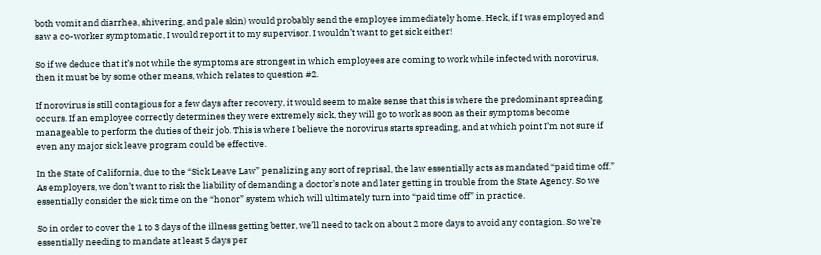both vomit and diarrhea, shivering, and pale skin) would probably send the employee immediately home. Heck, if I was employed and saw a co-worker symptomatic, I would report it to my supervisor. I wouldn’t want to get sick either!

So if we deduce that it’s not while the symptoms are strongest in which employees are coming to work while infected with norovirus, then it must be by some other means, which relates to question #2.

If norovirus is still contagious for a few days after recovery, it would seem to make sense that this is where the predominant spreading occurs. If an employee correctly determines they were extremely sick, they will go to work as soon as their symptoms become manageable to perform the duties of their job. This is where I believe the norovirus starts spreading, and at which point I’m not sure if even any major sick leave program could be effective.

In the State of California, due to the “Sick Leave Law” penalizing any sort of reprisal, the law essentially acts as mandated “paid time off.” As employers, we don’t want to risk the liability of demanding a doctor’s note and later getting in trouble from the State Agency. So we essentially consider the sick time on the “honor” system which will ultimately turn into “paid time off” in practice.

So in order to cover the 1 to 3 days of the illness getting better, we’ll need to tack on about 2 more days to avoid any contagion. So we’re essentially needing to mandate at least 5 days per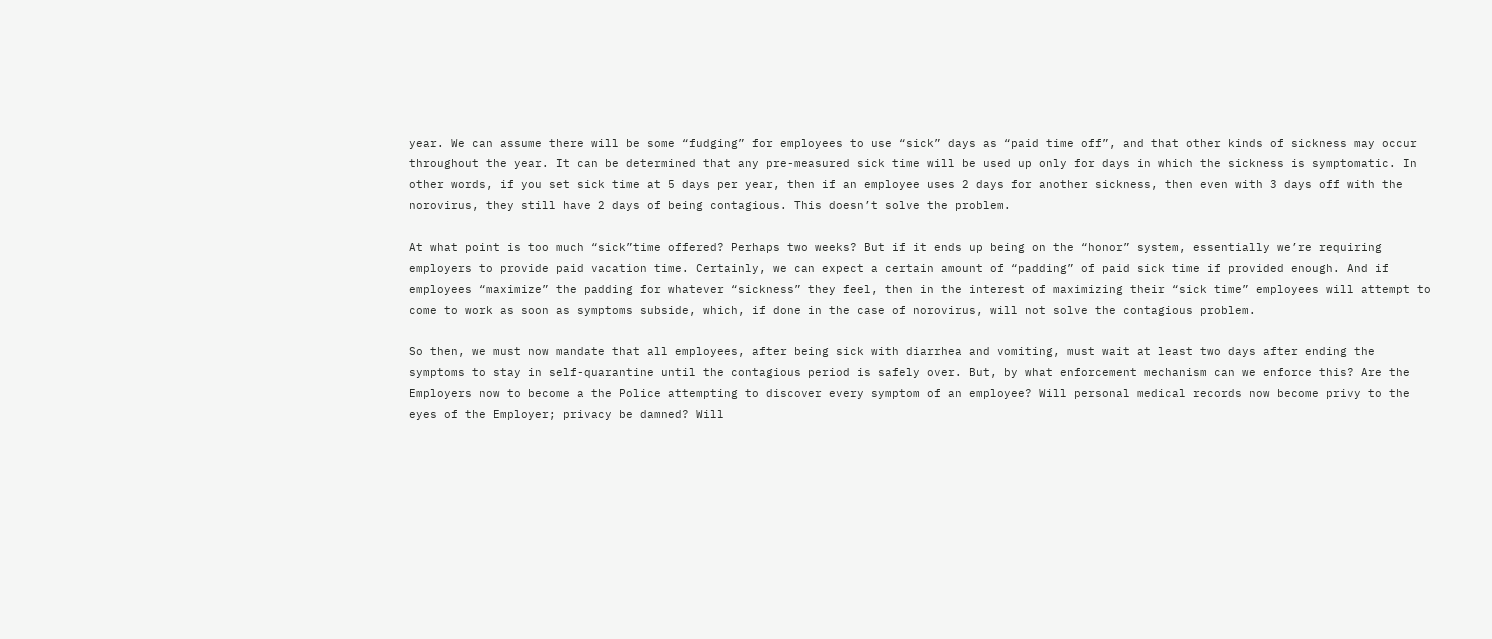year. We can assume there will be some “fudging” for employees to use “sick” days as “paid time off”, and that other kinds of sickness may occur throughout the year. It can be determined that any pre-measured sick time will be used up only for days in which the sickness is symptomatic. In other words, if you set sick time at 5 days per year, then if an employee uses 2 days for another sickness, then even with 3 days off with the norovirus, they still have 2 days of being contagious. This doesn’t solve the problem.

At what point is too much “sick”time offered? Perhaps two weeks? But if it ends up being on the “honor” system, essentially we’re requiring employers to provide paid vacation time. Certainly, we can expect a certain amount of “padding” of paid sick time if provided enough. And if employees “maximize” the padding for whatever “sickness” they feel, then in the interest of maximizing their “sick time” employees will attempt to come to work as soon as symptoms subside, which, if done in the case of norovirus, will not solve the contagious problem.

So then, we must now mandate that all employees, after being sick with diarrhea and vomiting, must wait at least two days after ending the symptoms to stay in self-quarantine until the contagious period is safely over. But, by what enforcement mechanism can we enforce this? Are the Employers now to become a the Police attempting to discover every symptom of an employee? Will personal medical records now become privy to the eyes of the Employer; privacy be damned? Will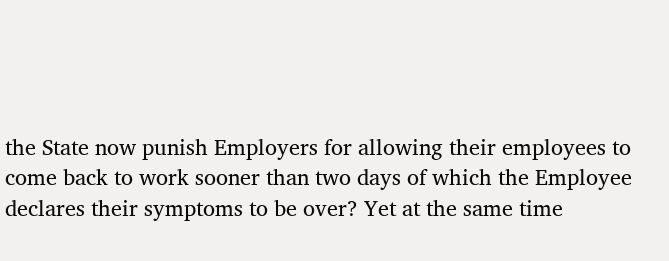the State now punish Employers for allowing their employees to come back to work sooner than two days of which the Employee declares their symptoms to be over? Yet at the same time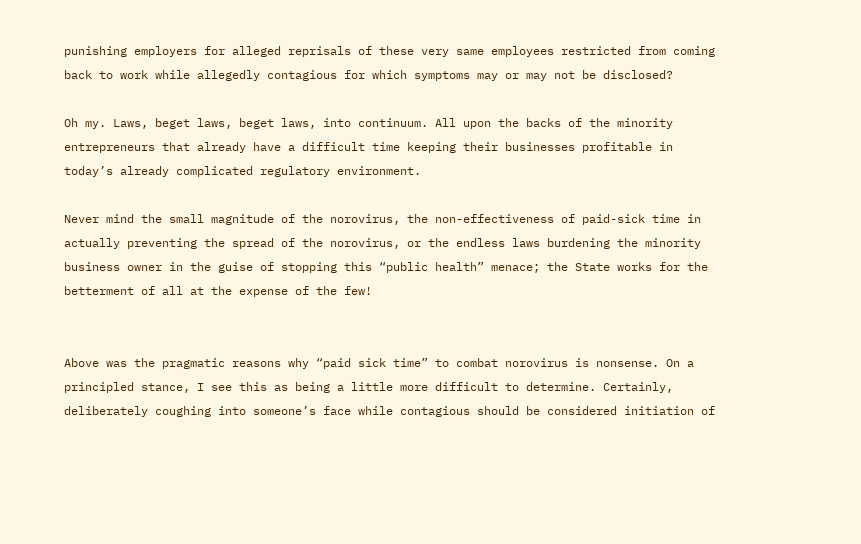punishing employers for alleged reprisals of these very same employees restricted from coming back to work while allegedly contagious for which symptoms may or may not be disclosed?

Oh my. Laws, beget laws, beget laws, into continuum. All upon the backs of the minority entrepreneurs that already have a difficult time keeping their businesses profitable in today’s already complicated regulatory environment.

Never mind the small magnitude of the norovirus, the non-effectiveness of paid-sick time in actually preventing the spread of the norovirus, or the endless laws burdening the minority business owner in the guise of stopping this “public health” menace; the State works for the betterment of all at the expense of the few!


Above was the pragmatic reasons why “paid sick time” to combat norovirus is nonsense. On a principled stance, I see this as being a little more difficult to determine. Certainly, deliberately coughing into someone’s face while contagious should be considered initiation of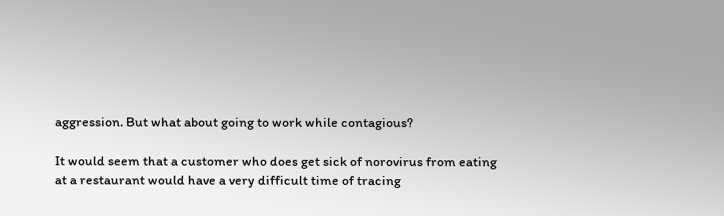aggression. But what about going to work while contagious?

It would seem that a customer who does get sick of norovirus from eating at a restaurant would have a very difficult time of tracing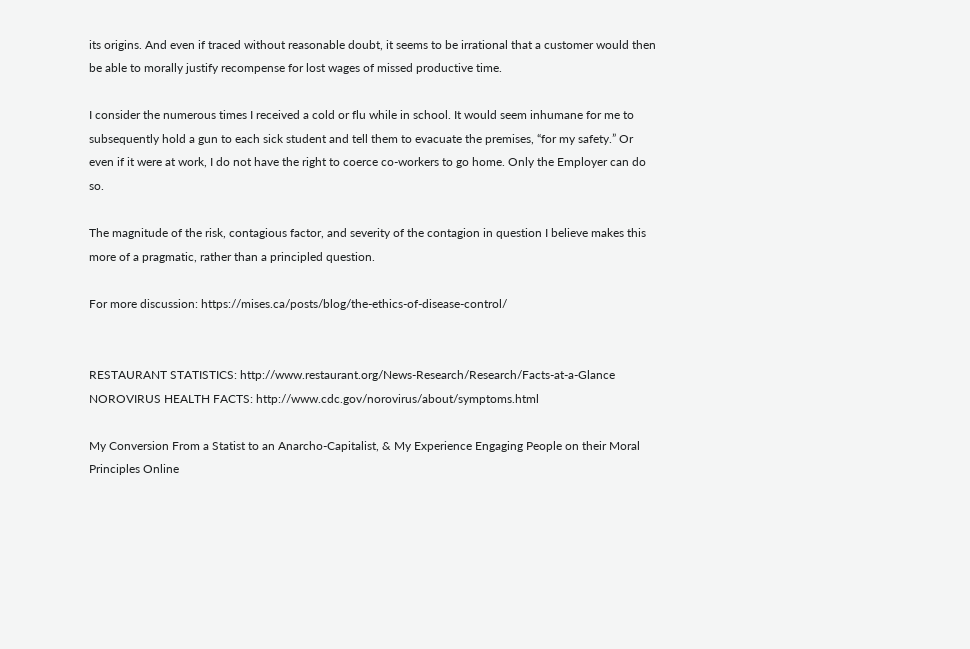its origins. And even if traced without reasonable doubt, it seems to be irrational that a customer would then be able to morally justify recompense for lost wages of missed productive time.

I consider the numerous times I received a cold or flu while in school. It would seem inhumane for me to subsequently hold a gun to each sick student and tell them to evacuate the premises, “for my safety.” Or even if it were at work, I do not have the right to coerce co-workers to go home. Only the Employer can do so.

The magnitude of the risk, contagious factor, and severity of the contagion in question I believe makes this more of a pragmatic, rather than a principled question.

For more discussion: https://mises.ca/posts/blog/the-ethics-of-disease-control/


RESTAURANT STATISTICS: http://www.restaurant.org/News-Research/Research/Facts-at-a-Glance
NOROVIRUS HEALTH FACTS: http://www.cdc.gov/norovirus/about/symptoms.html

My Conversion From a Statist to an Anarcho-Capitalist, & My Experience Engaging People on their Moral Principles Online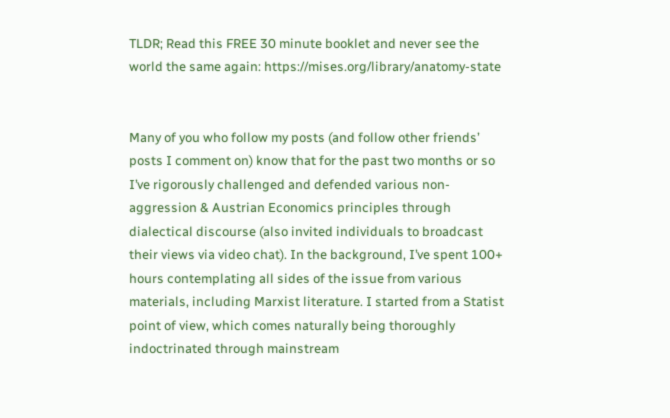TLDR; Read this FREE 30 minute booklet and never see the world the same again: https://mises.org/library/anatomy-state


Many of you who follow my posts (and follow other friends’ posts I comment on) know that for the past two months or so I’ve rigorously challenged and defended various non-aggression & Austrian Economics principles through dialectical discourse (also invited individuals to broadcast their views via video chat). In the background, I’ve spent 100+ hours contemplating all sides of the issue from various materials, including Marxist literature. I started from a Statist point of view, which comes naturally being thoroughly indoctrinated through mainstream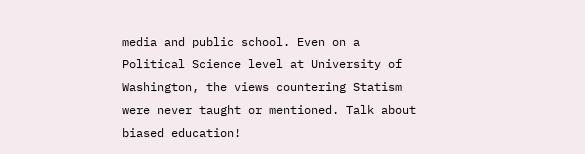media and public school. Even on a Political Science level at University of Washington, the views countering Statism were never taught or mentioned. Talk about biased education!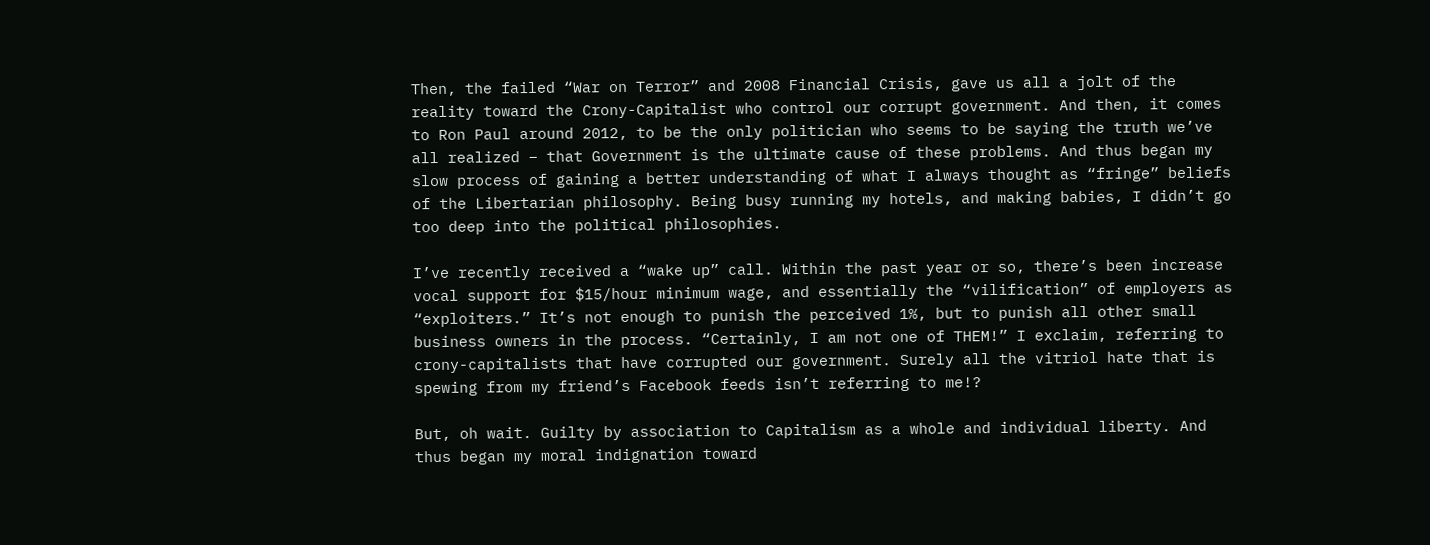Then, the failed “War on Terror” and 2008 Financial Crisis, gave us all a jolt of the reality toward the Crony-Capitalist who control our corrupt government. And then, it comes to Ron Paul around 2012, to be the only politician who seems to be saying the truth we’ve all realized – that Government is the ultimate cause of these problems. And thus began my slow process of gaining a better understanding of what I always thought as “fringe” beliefs of the Libertarian philosophy. Being busy running my hotels, and making babies, I didn’t go too deep into the political philosophies.

I’ve recently received a “wake up” call. Within the past year or so, there’s been increase vocal support for $15/hour minimum wage, and essentially the “vilification” of employers as “exploiters.” It’s not enough to punish the perceived 1%, but to punish all other small business owners in the process. “Certainly, I am not one of THEM!” I exclaim, referring to crony-capitalists that have corrupted our government. Surely all the vitriol hate that is spewing from my friend’s Facebook feeds isn’t referring to me!?

But, oh wait. Guilty by association to Capitalism as a whole and individual liberty. And thus began my moral indignation toward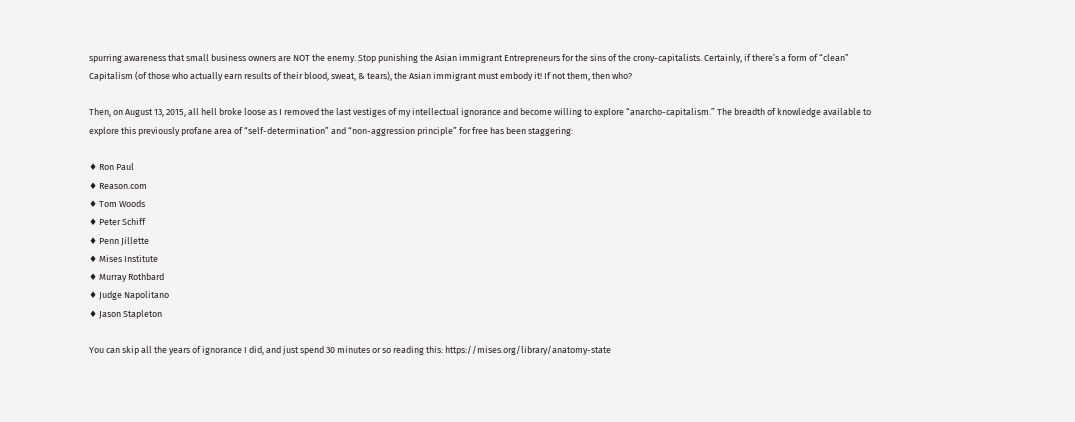spurring awareness that small business owners are NOT the enemy. Stop punishing the Asian immigrant Entrepreneurs for the sins of the crony-capitalists. Certainly, if there’s a form of “clean” Capitalism (of those who actually earn results of their blood, sweat, & tears), the Asian immigrant must embody it! If not them, then who?

Then, on August 13, 2015, all hell broke loose as I removed the last vestiges of my intellectual ignorance and become willing to explore “anarcho-capitalism.” The breadth of knowledge available to explore this previously profane area of “self-determination” and “non-aggression principle” for free has been staggering:

♦ Ron Paul
♦ Reason.com
♦ Tom Woods
♦ Peter Schiff
♦ Penn Jillette
♦ Mises Institute
♦ Murray Rothbard
♦ Judge Napolitano
♦ Jason Stapleton

You can skip all the years of ignorance I did, and just spend 30 minutes or so reading this: https://mises.org/library/anatomy-state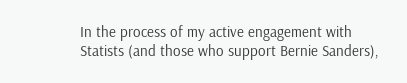In the process of my active engagement with Statists (and those who support Bernie Sanders),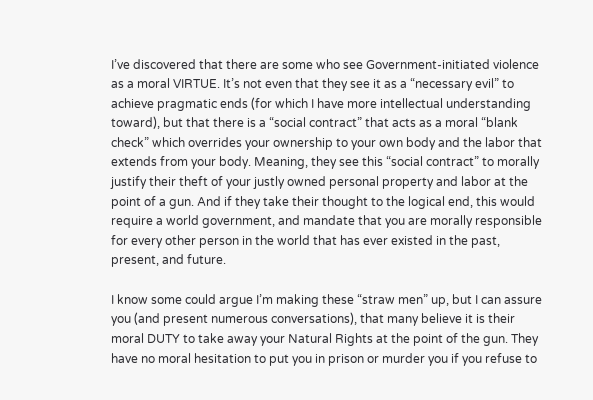I’ve discovered that there are some who see Government-initiated violence as a moral VIRTUE. It’s not even that they see it as a “necessary evil” to achieve pragmatic ends (for which I have more intellectual understanding toward), but that there is a “social contract” that acts as a moral “blank check” which overrides your ownership to your own body and the labor that extends from your body. Meaning, they see this “social contract” to morally justify their theft of your justly owned personal property and labor at the point of a gun. And if they take their thought to the logical end, this would require a world government, and mandate that you are morally responsible for every other person in the world that has ever existed in the past, present, and future.

I know some could argue I’m making these “straw men” up, but I can assure you (and present numerous conversations), that many believe it is their moral DUTY to take away your Natural Rights at the point of the gun. They have no moral hesitation to put you in prison or murder you if you refuse to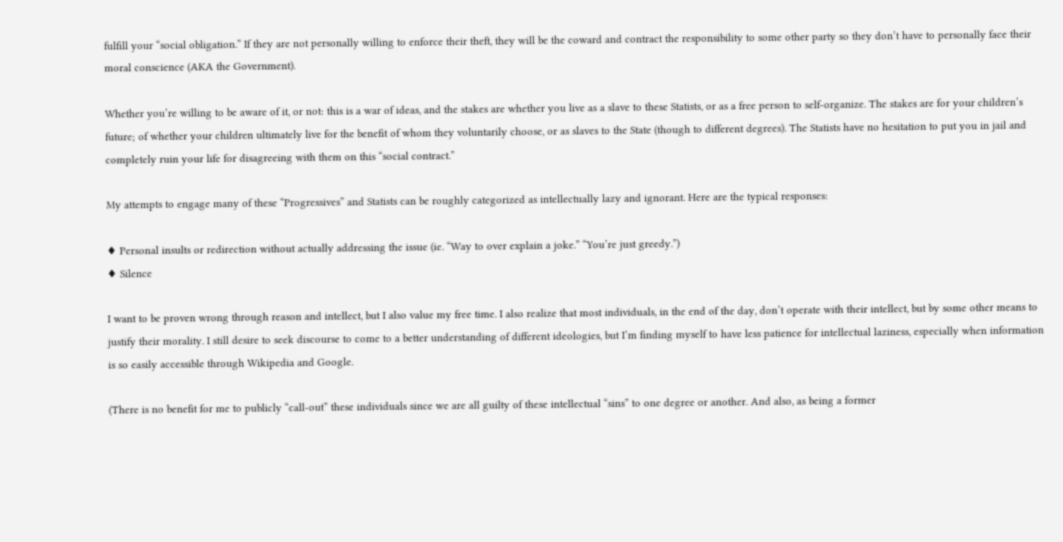fulfill your “social obligation.” If they are not personally willing to enforce their theft, they will be the coward and contract the responsibility to some other party so they don’t have to personally face their moral conscience (AKA the Government).

Whether you’re willing to be aware of it, or not: this is a war of ideas, and the stakes are whether you live as a slave to these Statists, or as a free person to self-organize. The stakes are for your children’s future; of whether your children ultimately live for the benefit of whom they voluntarily choose, or as slaves to the State (though to different degrees). The Statists have no hesitation to put you in jail and completely ruin your life for disagreeing with them on this “social contract.”

My attempts to engage many of these “Progressives” and Statists can be roughly categorized as intellectually lazy and ignorant. Here are the typical responses:

♦ Personal insults or redirection without actually addressing the issue (ie. “Way to over explain a joke.” “You’re just greedy.”)
♦ Silence

I want to be proven wrong through reason and intellect, but I also value my free time. I also realize that most individuals, in the end of the day, don’t operate with their intellect, but by some other means to justify their morality. I still desire to seek discourse to come to a better understanding of different ideologies, but I’m finding myself to have less patience for intellectual laziness, especially when information is so easily accessible through Wikipedia and Google.

(There is no benefit for me to publicly “call-out” these individuals since we are all guilty of these intellectual “sins” to one degree or another. And also, as being a former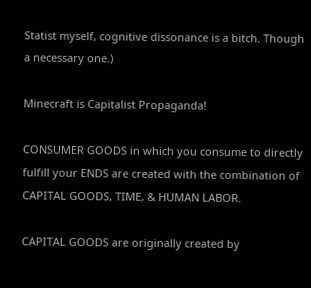Statist myself, cognitive dissonance is a bitch. Though a necessary one.)

Minecraft is Capitalist Propaganda!

CONSUMER GOODS in which you consume to directly fulfill your ENDS are created with the combination of CAPITAL GOODS, TIME, & HUMAN LABOR.

CAPITAL GOODS are originally created by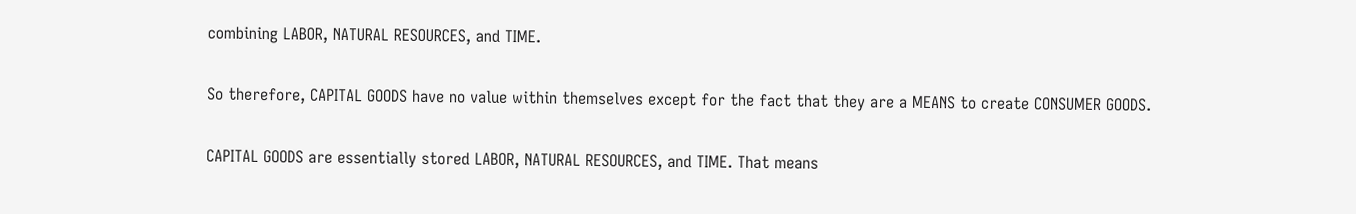combining LABOR, NATURAL RESOURCES, and TIME.

So therefore, CAPITAL GOODS have no value within themselves except for the fact that they are a MEANS to create CONSUMER GOODS.

CAPITAL GOODS are essentially stored LABOR, NATURAL RESOURCES, and TIME. That means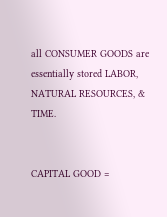all CONSUMER GOODS are essentially stored LABOR, NATURAL RESOURCES, & TIME.


CAPITAL GOOD =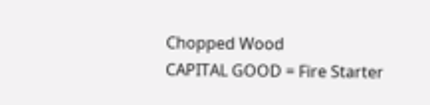Chopped Wood
CAPITAL GOOD = Fire Starter